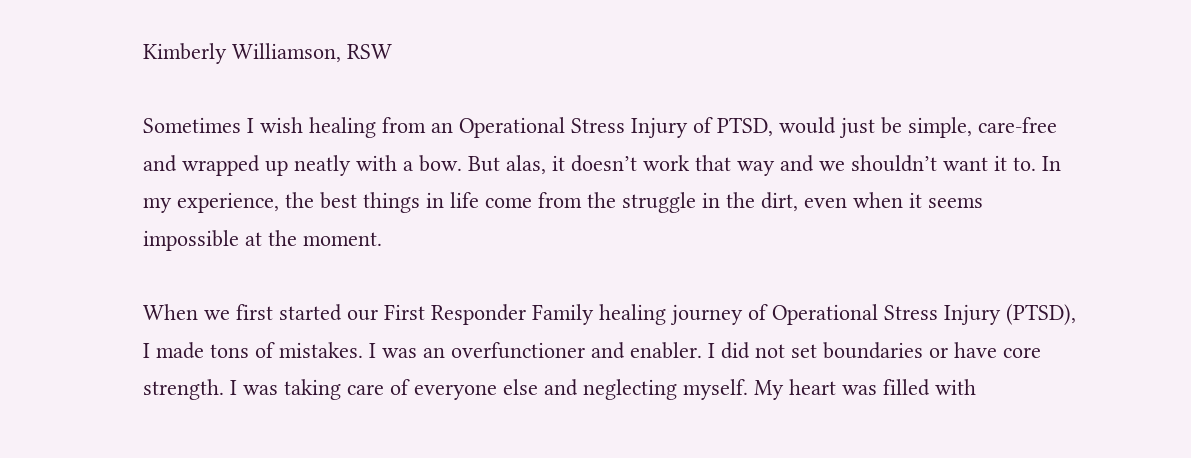Kimberly Williamson, RSW

Sometimes I wish healing from an Operational Stress Injury of PTSD, would just be simple, care-free and wrapped up neatly with a bow. But alas, it doesn’t work that way and we shouldn’t want it to. In my experience, the best things in life come from the struggle in the dirt, even when it seems impossible at the moment.

When we first started our First Responder Family healing journey of Operational Stress Injury (PTSD), I made tons of mistakes. I was an overfunctioner and enabler. I did not set boundaries or have core strength. I was taking care of everyone else and neglecting myself. My heart was filled with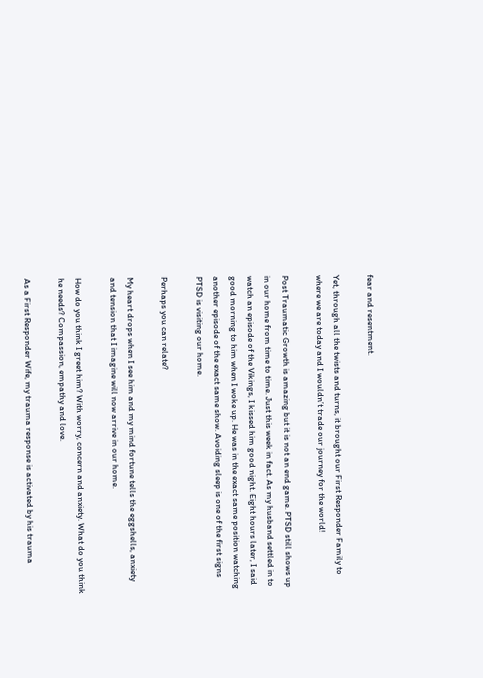fear and resentment.

Yet, through all the twists and turns, it brought our First Responder Family to where we are today and I wouldn’t trade our journey for the world!

Post Traumatic Growth is amazing but it is not an end game. PTSD still shows up in our home from time to time. Just this week in fact. As my husband settled in to watch an episode of the Vikings, I kissed him good night. Eight hours later, I said good morning to him when I woke up. He was in the exact same position watching another episode of the exact same show. Avoiding sleep is one of the first signs PTSD is visiting our home.

Perhaps you can relate?

My heart drops when I see him and my mind fortune tells the eggshells, anxiety and tension that I imagine will now arrive in our home.

How do you think I greet him? With worry, concern and anxiety. What do you think he needs? Compassion, empathy and love.

As a First Responder Wife, my trauma response is activated by his trauma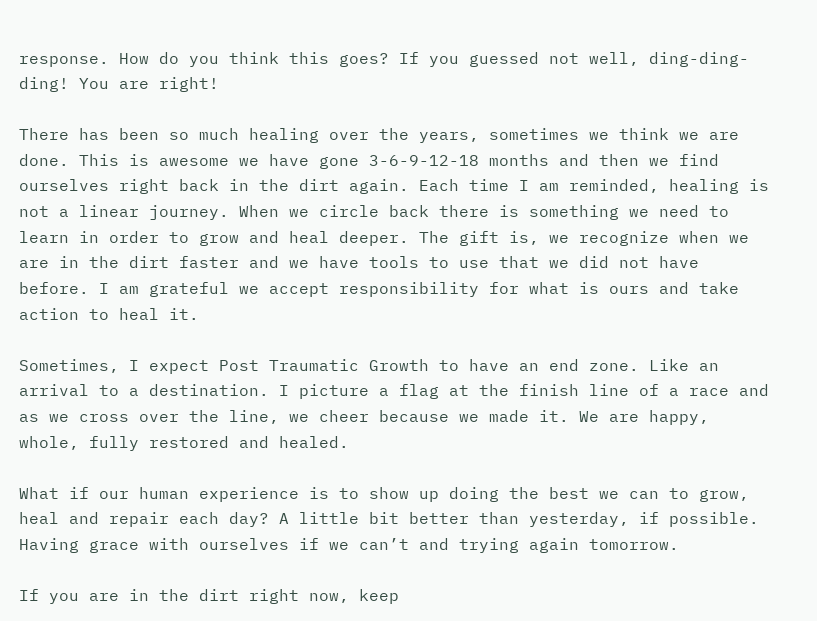response. How do you think this goes? If you guessed not well, ding-ding-ding! You are right!

There has been so much healing over the years, sometimes we think we are done. This is awesome we have gone 3-6-9-12-18 months and then we find ourselves right back in the dirt again. Each time I am reminded, healing is not a linear journey. When we circle back there is something we need to learn in order to grow and heal deeper. The gift is, we recognize when we are in the dirt faster and we have tools to use that we did not have before. I am grateful we accept responsibility for what is ours and take action to heal it.

Sometimes, I expect Post Traumatic Growth to have an end zone. Like an arrival to a destination. I picture a flag at the finish line of a race and as we cross over the line, we cheer because we made it. We are happy, whole, fully restored and healed.

What if our human experience is to show up doing the best we can to grow, heal and repair each day? A little bit better than yesterday, if possible. Having grace with ourselves if we can’t and trying again tomorrow.

If you are in the dirt right now, keep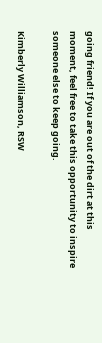going friend! If you are out of the dirt at this moment, feel free to take this opportunity to inspire someone else to keep going.

Kimberly Williamson, RSW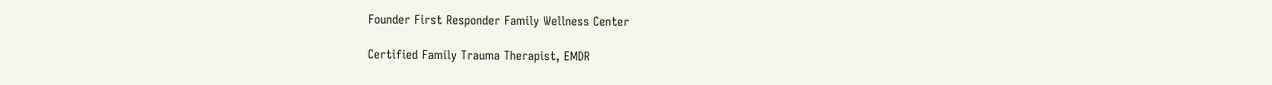Founder First Responder Family Wellness Center

Certified Family Trauma Therapist, EMDR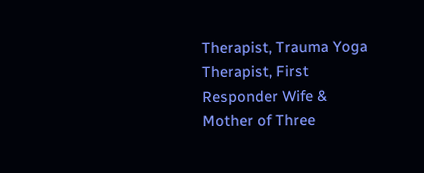Therapist, Trauma Yoga Therapist, First Responder Wife & Mother of Three